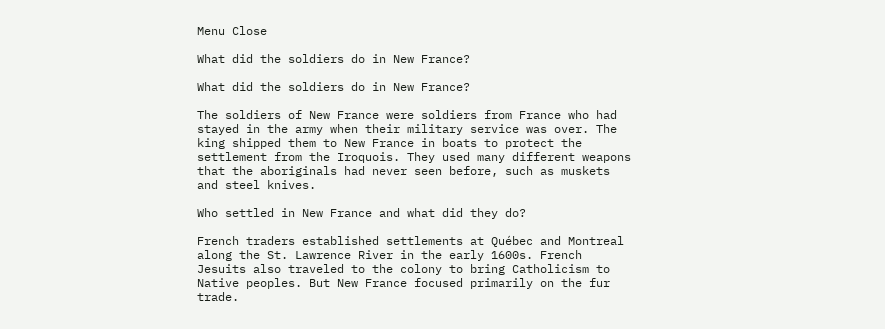Menu Close

What did the soldiers do in New France?

What did the soldiers do in New France?

The soldiers of New France were soldiers from France who had stayed in the army when their military service was over. The king shipped them to New France in boats to protect the settlement from the Iroquois. They used many different weapons that the aboriginals had never seen before, such as muskets and steel knives.

Who settled in New France and what did they do?

French traders established settlements at Québec and Montreal along the St. Lawrence River in the early 1600s. French Jesuits also traveled to the colony to bring Catholicism to Native peoples. But New France focused primarily on the fur trade.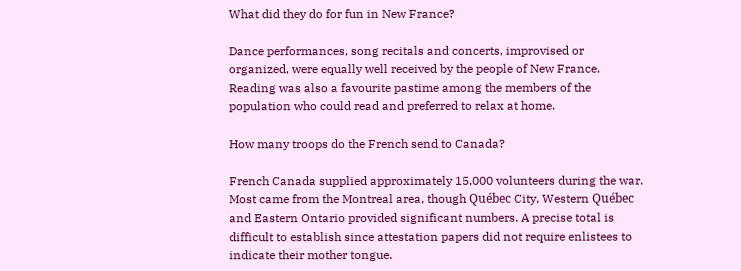What did they do for fun in New France?

Dance performances, song recitals and concerts, improvised or organized, were equally well received by the people of New France. Reading was also a favourite pastime among the members of the population who could read and preferred to relax at home.

How many troops do the French send to Canada?

French Canada supplied approximately 15,000 volunteers during the war. Most came from the Montreal area, though Québec City, Western Québec and Eastern Ontario provided significant numbers. A precise total is difficult to establish since attestation papers did not require enlistees to indicate their mother tongue.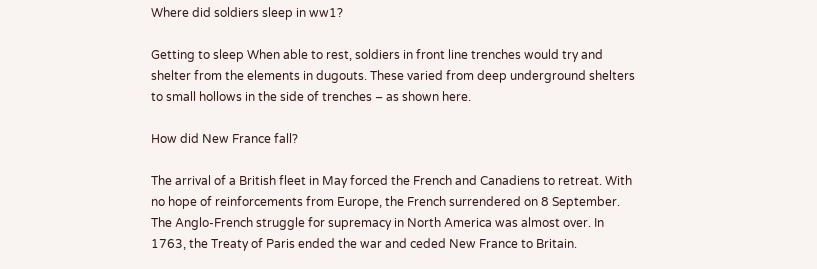Where did soldiers sleep in ww1?

Getting to sleep When able to rest, soldiers in front line trenches would try and shelter from the elements in dugouts. These varied from deep underground shelters to small hollows in the side of trenches – as shown here.

How did New France fall?

The arrival of a British fleet in May forced the French and Canadiens to retreat. With no hope of reinforcements from Europe, the French surrendered on 8 September. The Anglo-French struggle for supremacy in North America was almost over. In 1763, the Treaty of Paris ended the war and ceded New France to Britain.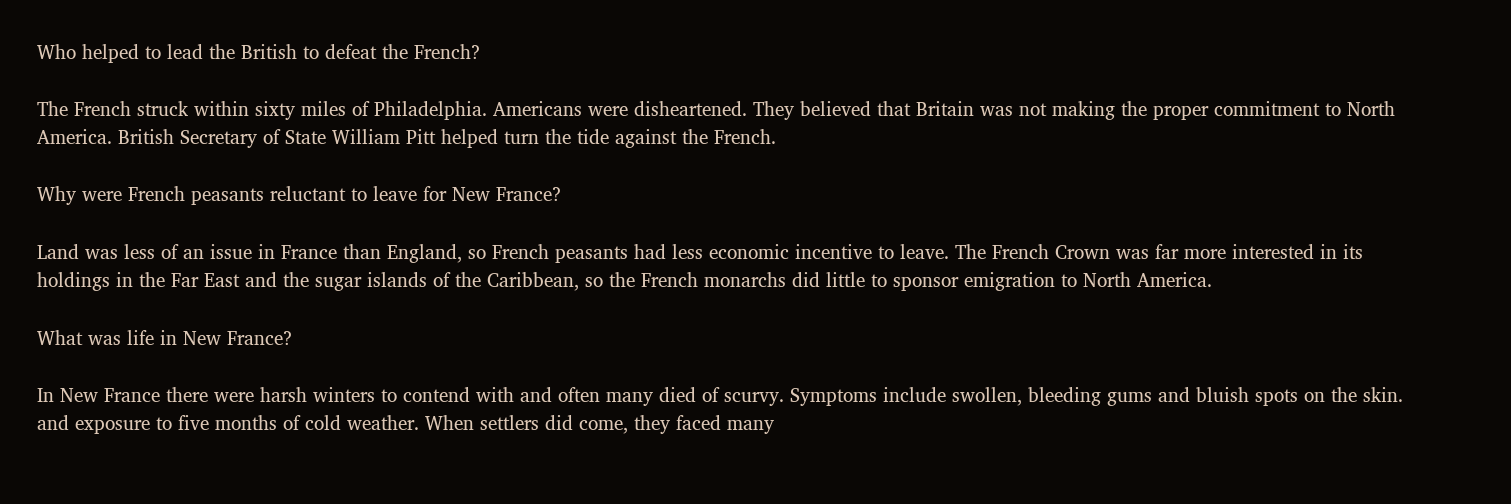Who helped to lead the British to defeat the French?

The French struck within sixty miles of Philadelphia. Americans were disheartened. They believed that Britain was not making the proper commitment to North America. British Secretary of State William Pitt helped turn the tide against the French.

Why were French peasants reluctant to leave for New France?

Land was less of an issue in France than England, so French peasants had less economic incentive to leave. The French Crown was far more interested in its holdings in the Far East and the sugar islands of the Caribbean, so the French monarchs did little to sponsor emigration to North America.

What was life in New France?

In New France there were harsh winters to contend with and often many died of scurvy. Symptoms include swollen, bleeding gums and bluish spots on the skin. and exposure to five months of cold weather. When settlers did come, they faced many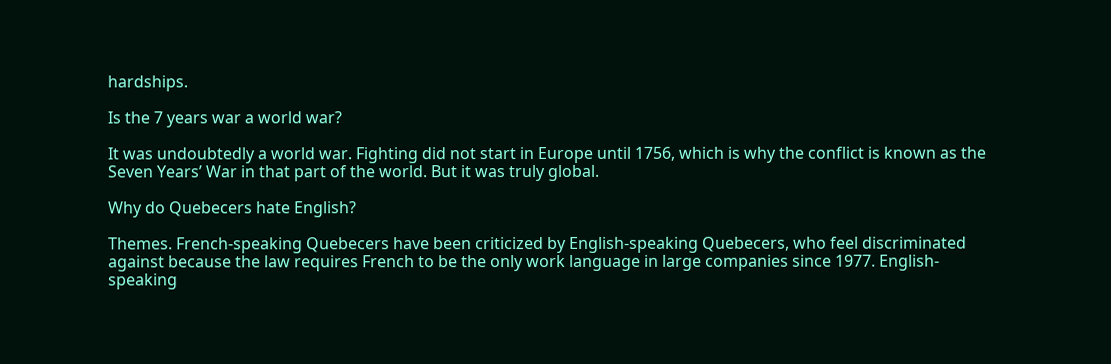hardships.

Is the 7 years war a world war?

It was undoubtedly a world war. Fighting did not start in Europe until 1756, which is why the conflict is known as the Seven Years’ War in that part of the world. But it was truly global.

Why do Quebecers hate English?

Themes. French-speaking Quebecers have been criticized by English-speaking Quebecers, who feel discriminated against because the law requires French to be the only work language in large companies since 1977. English-speaking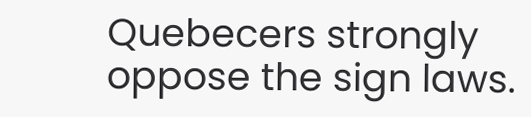Quebecers strongly oppose the sign laws.